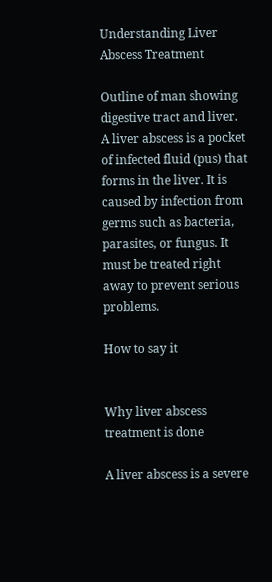Understanding Liver Abscess Treatment

Outline of man showing digestive tract and liver. A liver abscess is a pocket of infected fluid (pus) that forms in the liver. It is caused by infection from germs such as bacteria, parasites, or fungus. It must be treated right away to prevent serious problems.

How to say it


Why liver abscess treatment is done

A liver abscess is a severe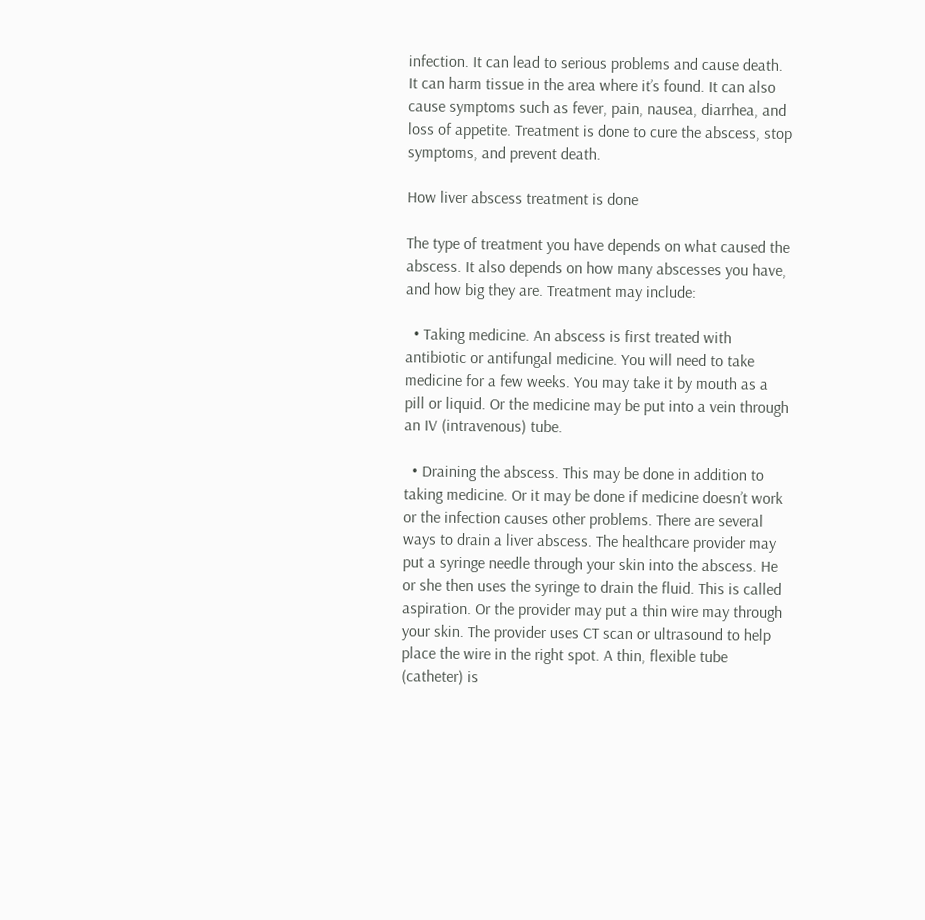infection. It can lead to serious problems and cause death. It can harm tissue in the area where it’s found. It can also cause symptoms such as fever, pain, nausea, diarrhea, and loss of appetite. Treatment is done to cure the abscess, stop symptoms, and prevent death.

How liver abscess treatment is done

The type of treatment you have depends on what caused the abscess. It also depends on how many abscesses you have, and how big they are. Treatment may include:

  • Taking medicine. An abscess is first treated with antibiotic or antifungal medicine. You will need to take medicine for a few weeks. You may take it by mouth as a pill or liquid. Or the medicine may be put into a vein through an IV (intravenous) tube.

  • Draining the abscess. This may be done in addition to taking medicine. Or it may be done if medicine doesn’t work or the infection causes other problems. There are several ways to drain a liver abscess. The healthcare provider may put a syringe needle through your skin into the abscess. He or she then uses the syringe to drain the fluid. This is called aspiration. Or the provider may put a thin wire may through your skin. The provider uses CT scan or ultrasound to help place the wire in the right spot. A thin, flexible tube (catheter) is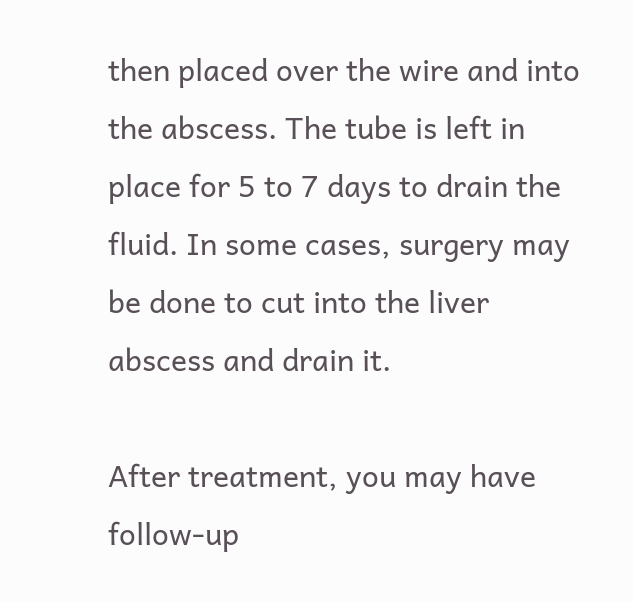then placed over the wire and into the abscess. The tube is left in place for 5 to 7 days to drain the fluid. In some cases, surgery may be done to cut into the liver abscess and drain it.

After treatment, you may have follow-up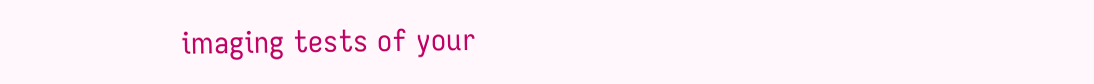imaging tests of your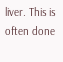liver. This is often done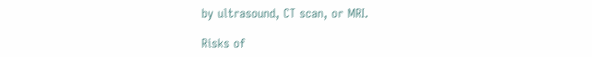by ultrasound, CT scan, or MRI.

Risks of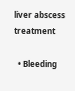liver abscess treatment

  • Bleeding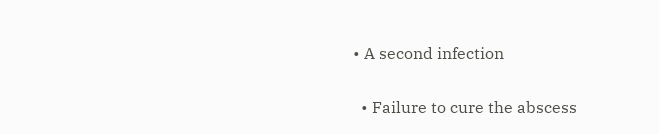• A second infection

  • Failure to cure the abscess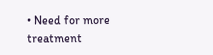• Need for more treatment